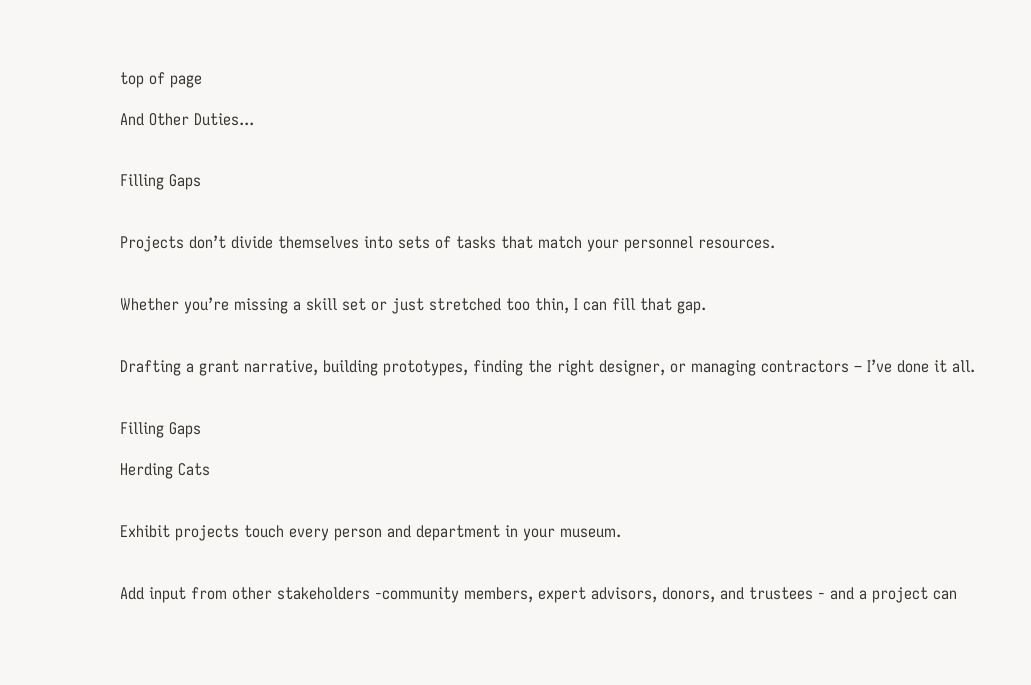top of page

And Other Duties...


Filling Gaps


Projects don’t divide themselves into sets of tasks that match your personnel resources.


Whether you’re missing a skill set or just stretched too thin, I can fill that gap.


Drafting a grant narrative, building prototypes, finding the right designer, or managing contractors – I’ve done it all.


Filling Gaps

Herding Cats


Exhibit projects touch every person and department in your museum.


Add input from other stakeholders -community members, expert advisors, donors, and trustees - and a project can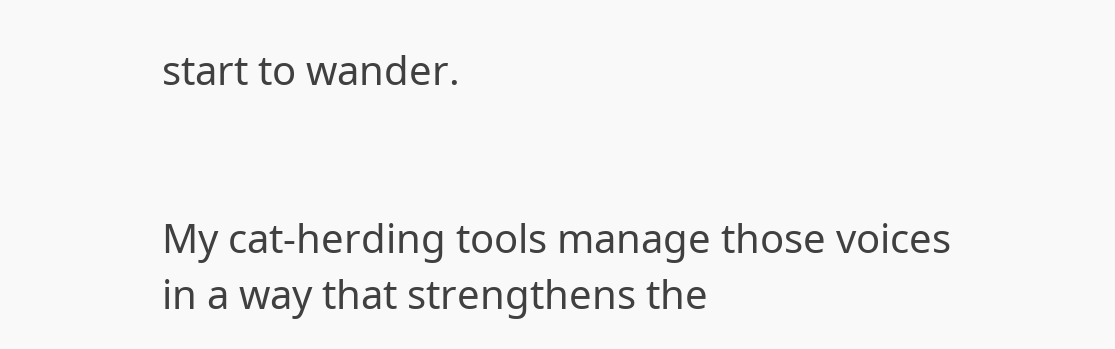start to wander.


My cat-herding tools manage those voices in a way that strengthens the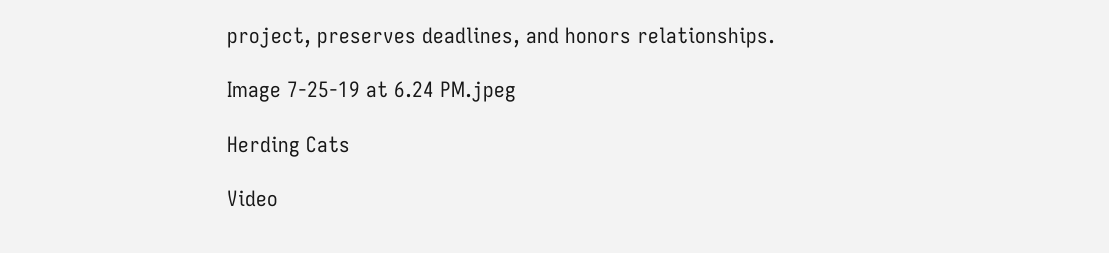project, preserves deadlines, and honors relationships.

Image 7-25-19 at 6.24 PM.jpeg

Herding Cats

Video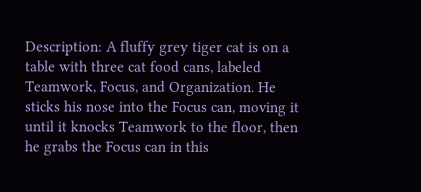Description: A fluffy grey tiger cat is on a table with three cat food cans, labeled Teamwork, Focus, and Organization. He sticks his nose into the Focus can, moving it until it knocks Teamwork to the floor, then he grabs the Focus can in this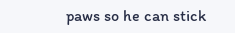paws so he can stick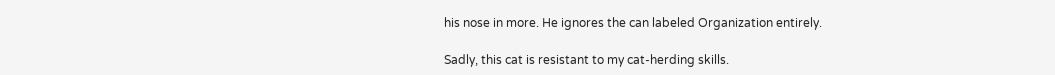his nose in more. He ignores the can labeled Organization entirely.

Sadly, this cat is resistant to my cat-herding skills.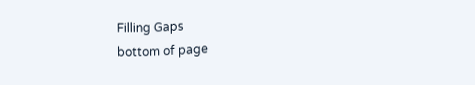Filling Gaps
bottom of page